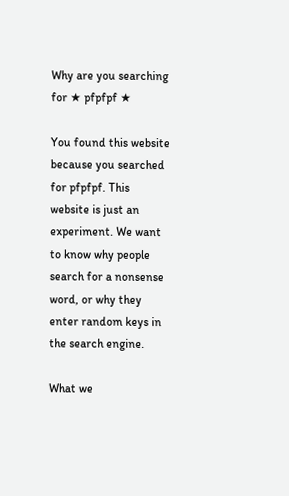Why are you searching for ★ pfpfpf ★

You found this website because you searched for pfpfpf. This website is just an experiment. We want to know why people search for a nonsense word, or why they enter random keys in the search engine.

What we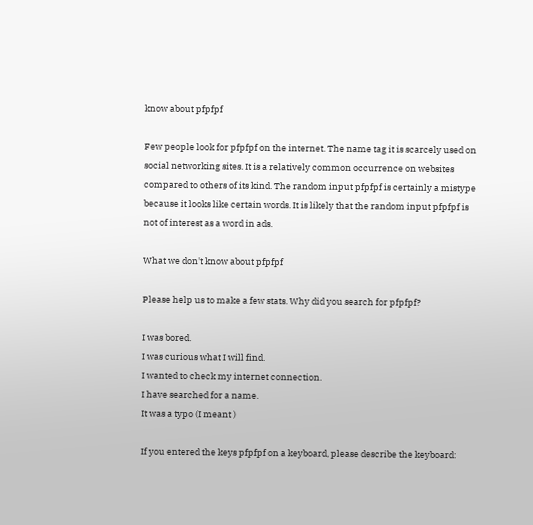know about pfpfpf

Few people look for pfpfpf on the internet. The name tag it is scarcely used on social networking sites. It is a relatively common occurrence on websites compared to others of its kind. The random input pfpfpf is certainly a mistype because it looks like certain words. It is likely that the random input pfpfpf is not of interest as a word in ads.

What we don't know about pfpfpf

Please help us to make a few stats. Why did you search for pfpfpf?

I was bored.
I was curious what I will find.
I wanted to check my internet connection.
I have searched for a name.
It was a typo (I meant )

If you entered the keys pfpfpf on a keyboard, please describe the keyboard: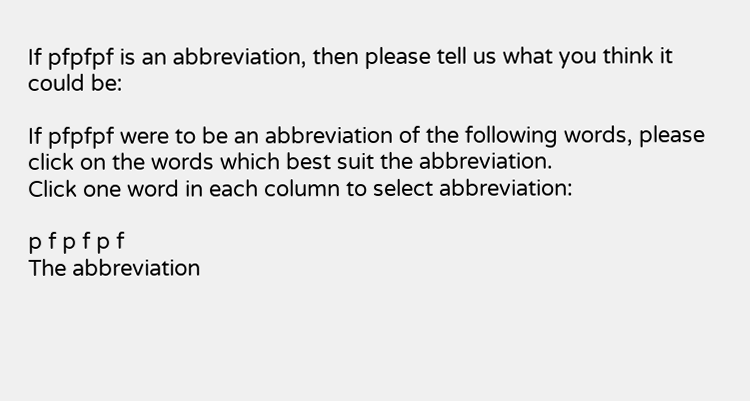If pfpfpf is an abbreviation, then please tell us what you think it could be:

If pfpfpf were to be an abbreviation of the following words, please click on the words which best suit the abbreviation.
Click one word in each column to select abbreviation:

p f p f p f
The abbreviation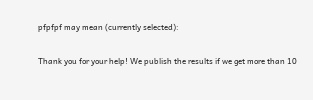pfpfpf may mean (currently selected):

Thank you for your help! We publish the results if we get more than 10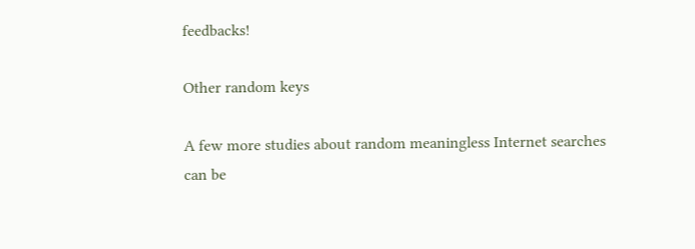feedbacks!

Other random keys

A few more studies about random meaningless Internet searches can be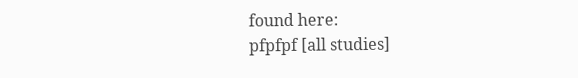found here:
pfpfpf [all studies]